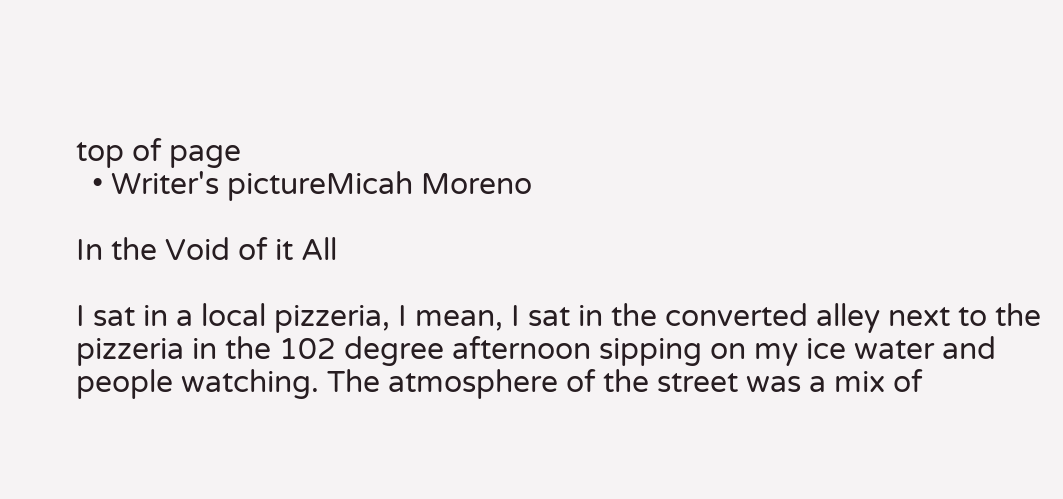top of page
  • Writer's pictureMicah Moreno

In the Void of it All

I sat in a local pizzeria, I mean, I sat in the converted alley next to the pizzeria in the 102 degree afternoon sipping on my ice water and people watching. The atmosphere of the street was a mix of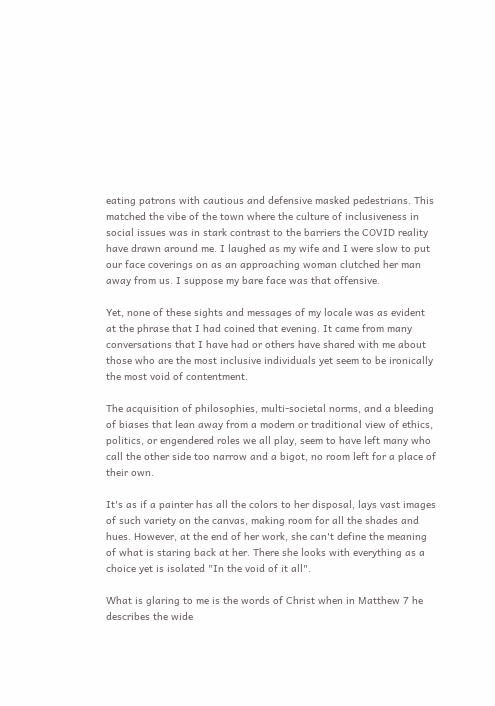eating patrons with cautious and defensive masked pedestrians. This matched the vibe of the town where the culture of inclusiveness in social issues was in stark contrast to the barriers the COVID reality have drawn around me. I laughed as my wife and I were slow to put our face coverings on as an approaching woman clutched her man away from us. I suppose my bare face was that offensive.

Yet, none of these sights and messages of my locale was as evident at the phrase that I had coined that evening. It came from many conversations that I have had or others have shared with me about those who are the most inclusive individuals yet seem to be ironically the most void of contentment.

The acquisition of philosophies, multi-societal norms, and a bleeding of biases that lean away from a modern or traditional view of ethics, politics, or engendered roles we all play, seem to have left many who call the other side too narrow and a bigot, no room left for a place of their own.

It's as if a painter has all the colors to her disposal, lays vast images of such variety on the canvas, making room for all the shades and hues. However, at the end of her work, she can't define the meaning of what is staring back at her. There she looks with everything as a choice yet is isolated "In the void of it all".

What is glaring to me is the words of Christ when in Matthew 7 he describes the wide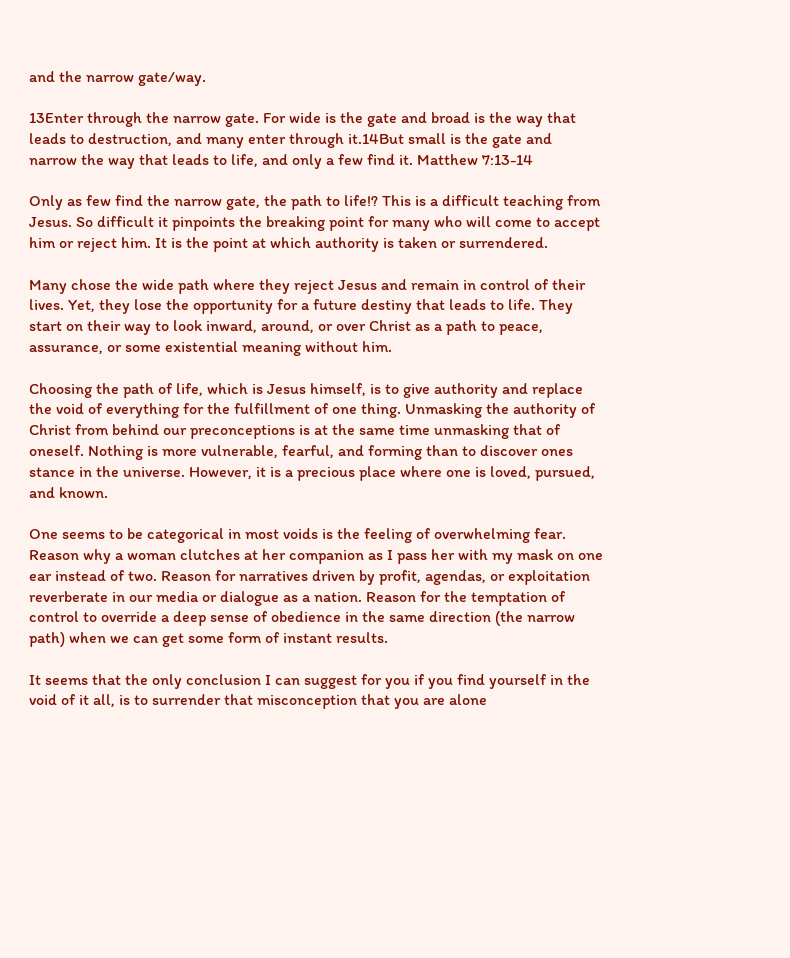and the narrow gate/way.

13Enter through the narrow gate. For wide is the gate and broad is the way that leads to destruction, and many enter through it.14But small is the gate and narrow the way that leads to life, and only a few find it. Matthew 7:13-14

Only as few find the narrow gate, the path to life!? This is a difficult teaching from Jesus. So difficult it pinpoints the breaking point for many who will come to accept him or reject him. It is the point at which authority is taken or surrendered.

Many chose the wide path where they reject Jesus and remain in control of their lives. Yet, they lose the opportunity for a future destiny that leads to life. They start on their way to look inward, around, or over Christ as a path to peace, assurance, or some existential meaning without him.

Choosing the path of life, which is Jesus himself, is to give authority and replace the void of everything for the fulfillment of one thing. Unmasking the authority of Christ from behind our preconceptions is at the same time unmasking that of oneself. Nothing is more vulnerable, fearful, and forming than to discover ones stance in the universe. However, it is a precious place where one is loved, pursued, and known.

One seems to be categorical in most voids is the feeling of overwhelming fear. Reason why a woman clutches at her companion as I pass her with my mask on one ear instead of two. Reason for narratives driven by profit, agendas, or exploitation reverberate in our media or dialogue as a nation. Reason for the temptation of control to override a deep sense of obedience in the same direction (the narrow path) when we can get some form of instant results.

It seems that the only conclusion I can suggest for you if you find yourself in the void of it all, is to surrender that misconception that you are alone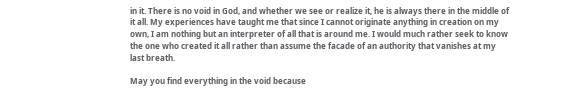in it. There is no void in God, and whether we see or realize it, he is always there in the middle of it all. My experiences have taught me that since I cannot originate anything in creation on my own, I am nothing but an interpreter of all that is around me. I would much rather seek to know the one who created it all rather than assume the facade of an authority that vanishes at my last breath.

May you find everything in the void because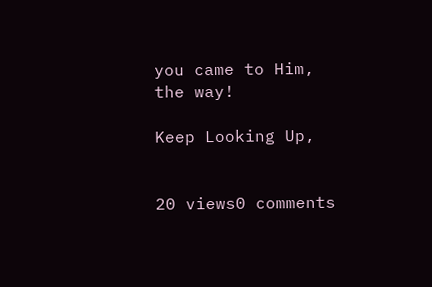you came to Him, the way!

Keep Looking Up,


20 views0 comments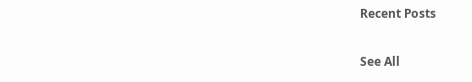Recent Posts

See All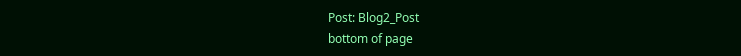Post: Blog2_Post
bottom of page